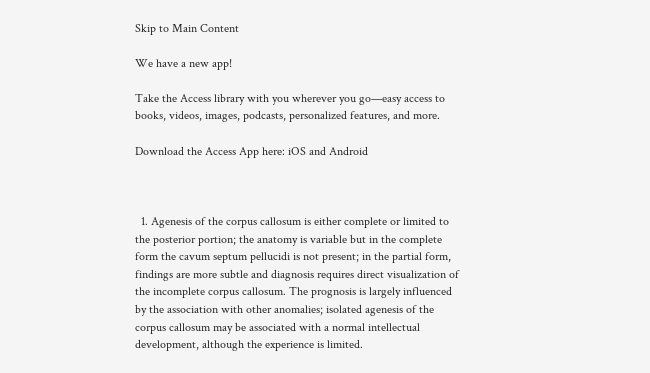Skip to Main Content

We have a new app!

Take the Access library with you wherever you go—easy access to books, videos, images, podcasts, personalized features, and more.

Download the Access App here: iOS and Android



  1. Agenesis of the corpus callosum is either complete or limited to the posterior portion; the anatomy is variable but in the complete form the cavum septum pellucidi is not present; in the partial form, findings are more subtle and diagnosis requires direct visualization of the incomplete corpus callosum. The prognosis is largely influenced by the association with other anomalies; isolated agenesis of the corpus callosum may be associated with a normal intellectual development, although the experience is limited.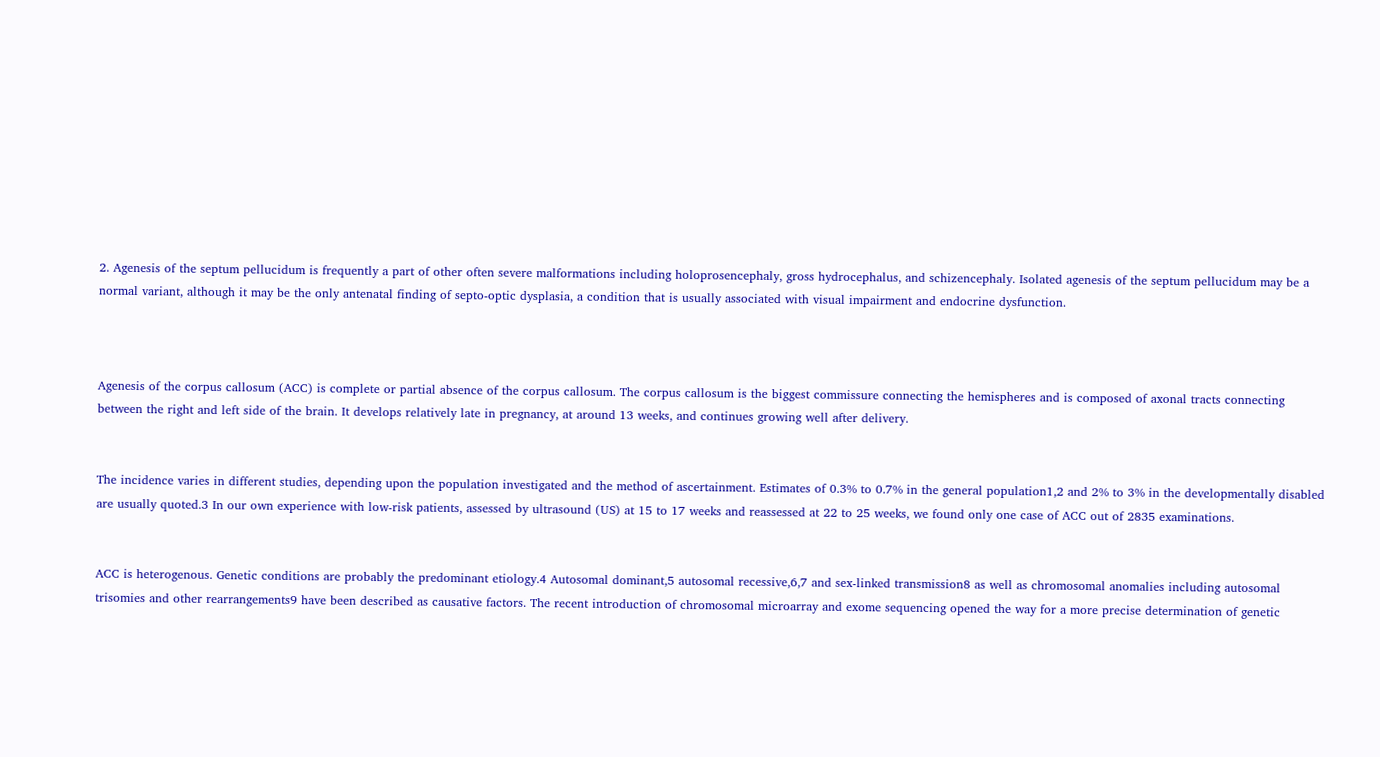2. Agenesis of the septum pellucidum is frequently a part of other often severe malformations including holoprosencephaly, gross hydrocephalus, and schizencephaly. Isolated agenesis of the septum pellucidum may be a normal variant, although it may be the only antenatal finding of septo-optic dysplasia, a condition that is usually associated with visual impairment and endocrine dysfunction.



Agenesis of the corpus callosum (ACC) is complete or partial absence of the corpus callosum. The corpus callosum is the biggest commissure connecting the hemispheres and is composed of axonal tracts connecting between the right and left side of the brain. It develops relatively late in pregnancy, at around 13 weeks, and continues growing well after delivery.


The incidence varies in different studies, depending upon the population investigated and the method of ascertainment. Estimates of 0.3% to 0.7% in the general population1,2 and 2% to 3% in the developmentally disabled are usually quoted.3 In our own experience with low-risk patients, assessed by ultrasound (US) at 15 to 17 weeks and reassessed at 22 to 25 weeks, we found only one case of ACC out of 2835 examinations.


ACC is heterogenous. Genetic conditions are probably the predominant etiology.4 Autosomal dominant,5 autosomal recessive,6,7 and sex-linked transmission8 as well as chromosomal anomalies including autosomal trisomies and other rearrangements9 have been described as causative factors. The recent introduction of chromosomal microarray and exome sequencing opened the way for a more precise determination of genetic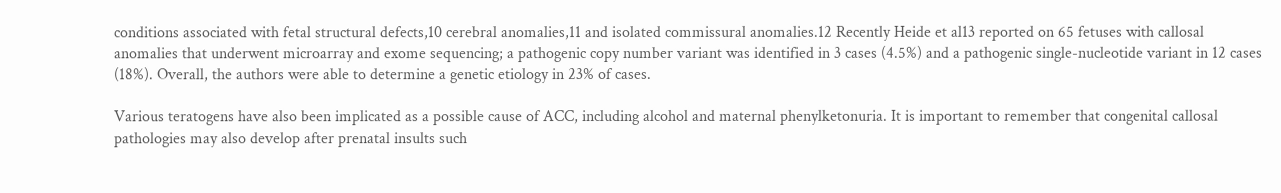conditions associated with fetal structural defects,10 cerebral anomalies,11 and isolated commissural anomalies.12 Recently Heide et al13 reported on 65 fetuses with callosal anomalies that underwent microarray and exome sequencing; a pathogenic copy number variant was identified in 3 cases (4.5%) and a pathogenic single-nucleotide variant in 12 cases (18%). Overall, the authors were able to determine a genetic etiology in 23% of cases.

Various teratogens have also been implicated as a possible cause of ACC, including alcohol and maternal phenylketonuria. It is important to remember that congenital callosal pathologies may also develop after prenatal insults such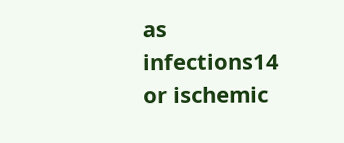as infections14 or ischemic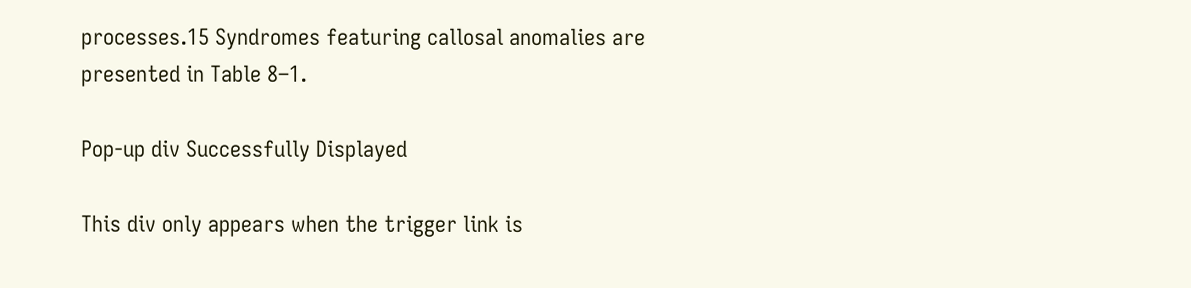processes.15 Syndromes featuring callosal anomalies are presented in Table 8–1.

Pop-up div Successfully Displayed

This div only appears when the trigger link is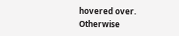hovered over. Otherwise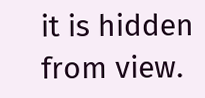it is hidden from view.